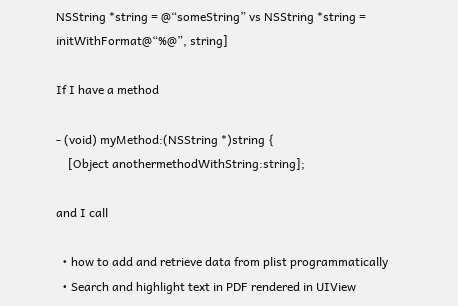NSString *string = @“someString” vs NSString *string = initWithFormat@“%@”, string]

If I have a method

- (void) myMethod:(NSString *)string {
    [Object anothermethodWithString:string];

and I call

  • how to add and retrieve data from plist programmatically
  • Search and highlight text in PDF rendered in UIView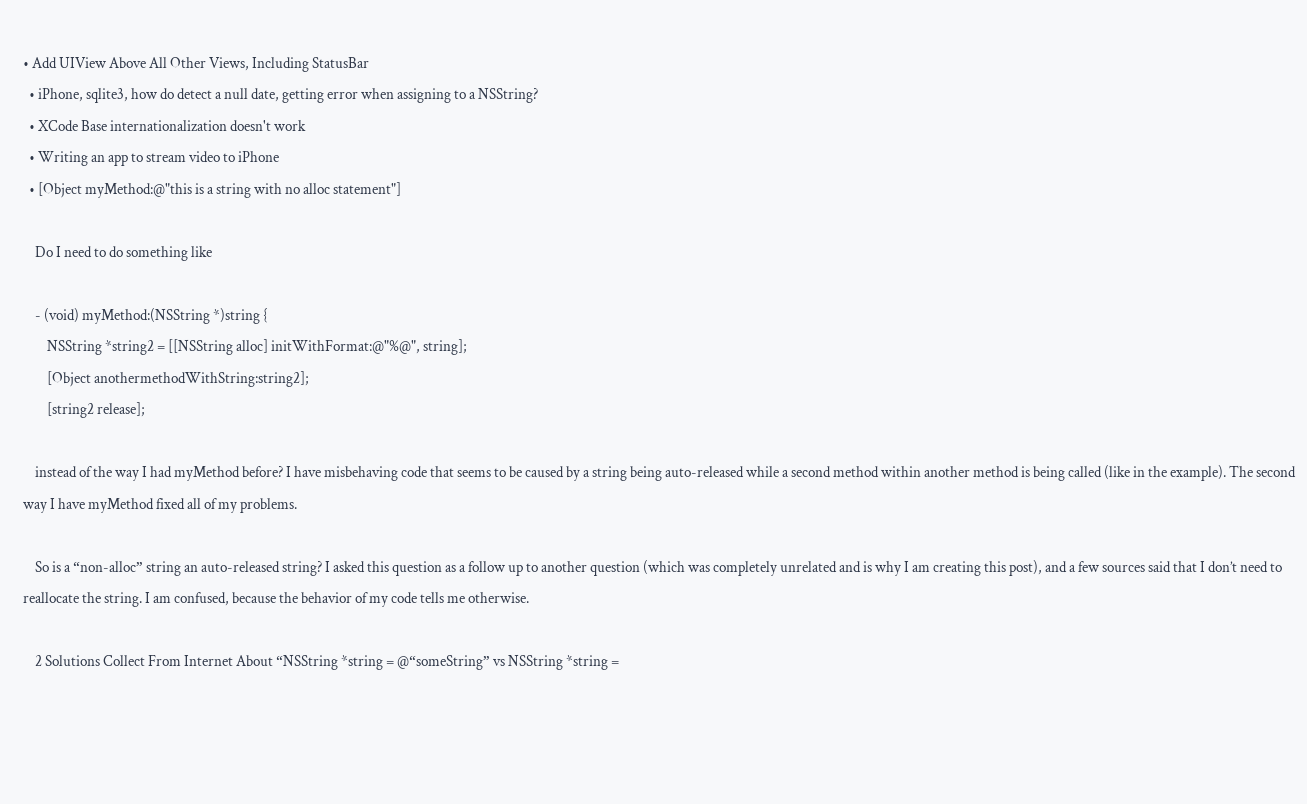• Add UIView Above All Other Views, Including StatusBar
  • iPhone, sqlite3, how do detect a null date, getting error when assigning to a NSString?
  • XCode Base internationalization doesn't work
  • Writing an app to stream video to iPhone
  • [Object myMethod:@"this is a string with no alloc statement"]

    Do I need to do something like

    - (void) myMethod:(NSString *)string {
        NSString *string2 = [[NSString alloc] initWithFormat:@"%@", string];
        [Object anothermethodWithString:string2];
        [string2 release];

    instead of the way I had myMethod before? I have misbehaving code that seems to be caused by a string being auto-released while a second method within another method is being called (like in the example). The second way I have myMethod fixed all of my problems.

    So is a “non-alloc” string an auto-released string? I asked this question as a follow up to another question (which was completely unrelated and is why I am creating this post), and a few sources said that I don’t need to reallocate the string. I am confused, because the behavior of my code tells me otherwise.

    2 Solutions Collect From Internet About “NSString *string = @“someString” vs NSString *string =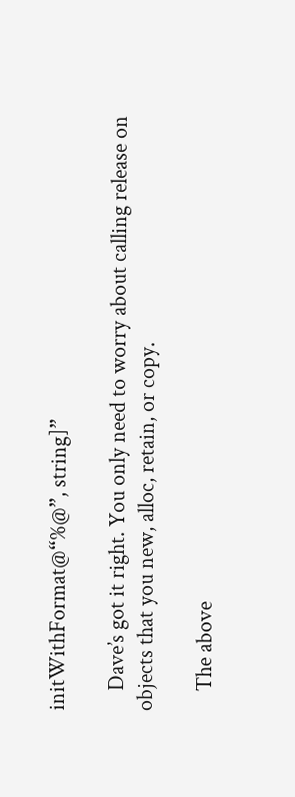initWithFormat@“%@”, string]”

    Dave’s got it right. You only need to worry about calling release on objects that you new, alloc, retain, or copy.

    The above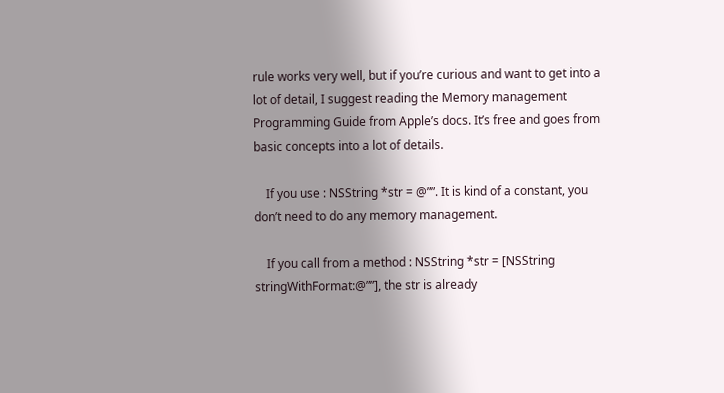rule works very well, but if you’re curious and want to get into a lot of detail, I suggest reading the Memory management Programming Guide from Apple’s docs. It’s free and goes from basic concepts into a lot of details.

    If you use : NSString *str = @””. It is kind of a constant, you don’t need to do any memory management.

    If you call from a method : NSString *str = [NSString stringWithFormat:@””], the str is already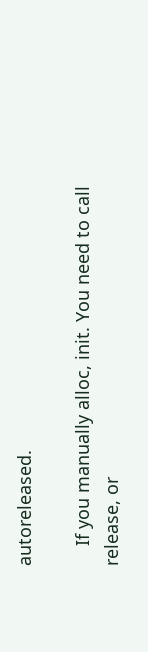autoreleased.

    If you manually alloc, init. You need to call release, or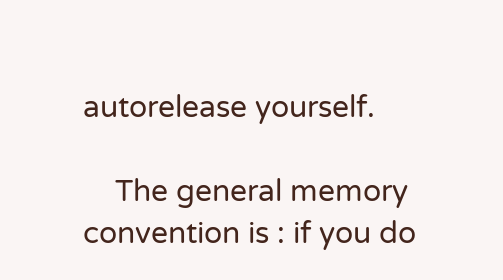autorelease yourself.

    The general memory convention is : if you do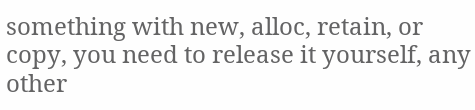something with new, alloc, retain, or copy, you need to release it yourself, any other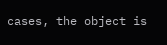cases, the object is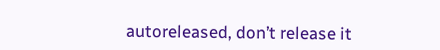autoreleased, don’t release it